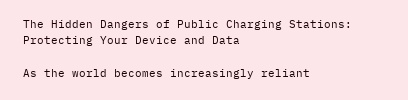The Hidden Dangers of Public Charging Stations: Protecting Your Device and Data

As the world becomes increasingly reliant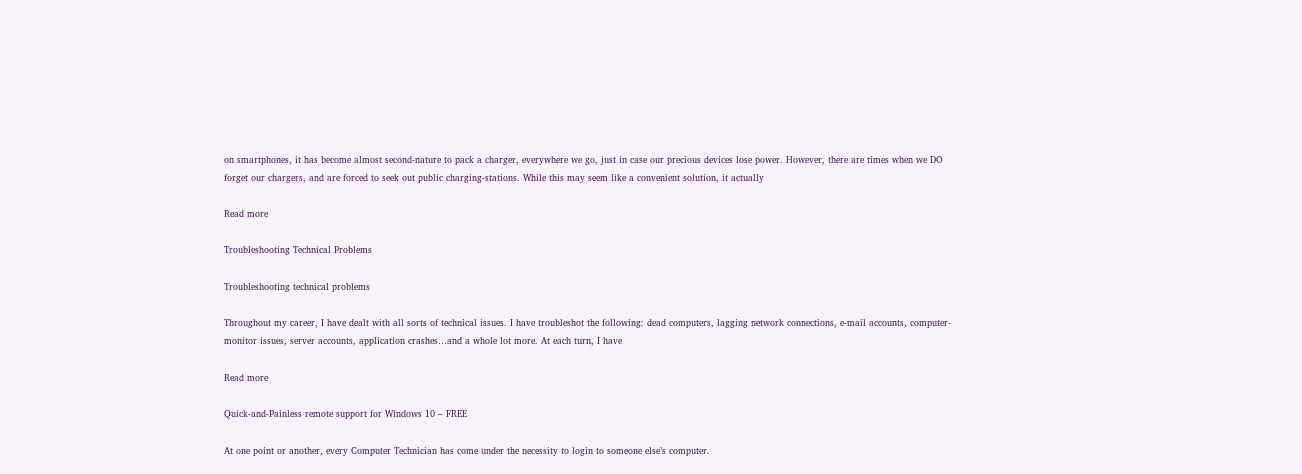on smartphones, it has become almost second-nature to pack a charger, everywhere we go, just in case our precious devices lose power. However, there are times when we DO forget our chargers, and are forced to seek out public charging-stations. While this may seem like a convenient solution, it actually

Read more

Troubleshooting Technical Problems

Troubleshooting technical problems

Throughout my career, I have dealt with all sorts of technical issues. I have troubleshot the following: dead computers, lagging network connections, e-mail accounts, computer-monitor issues, server accounts, application crashes…and a whole lot more. At each turn, I have

Read more

Quick-and-Painless remote support for Windows 10 – FREE

At one point or another, every Computer Technician has come under the necessity to login to someone else’s computer.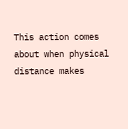This action comes about when physical distance makes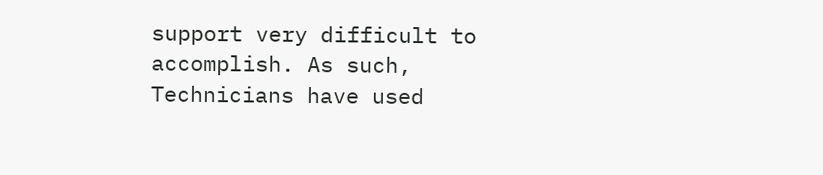support very difficult to accomplish. As such, Technicians have used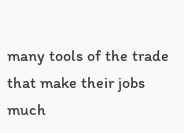many tools of the trade that make their jobs much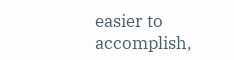easier to accomplish,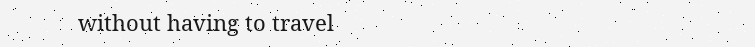without having to travel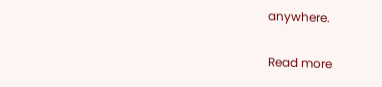anywhere.

Read more